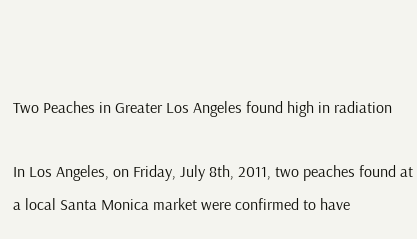Two Peaches in Greater Los Angeles found high in radiation

In Los Angeles, on Friday, July 8th, 2011, two peaches found at a local Santa Monica market were confirmed to have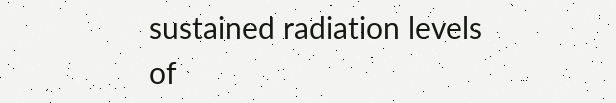sustained radiation levels of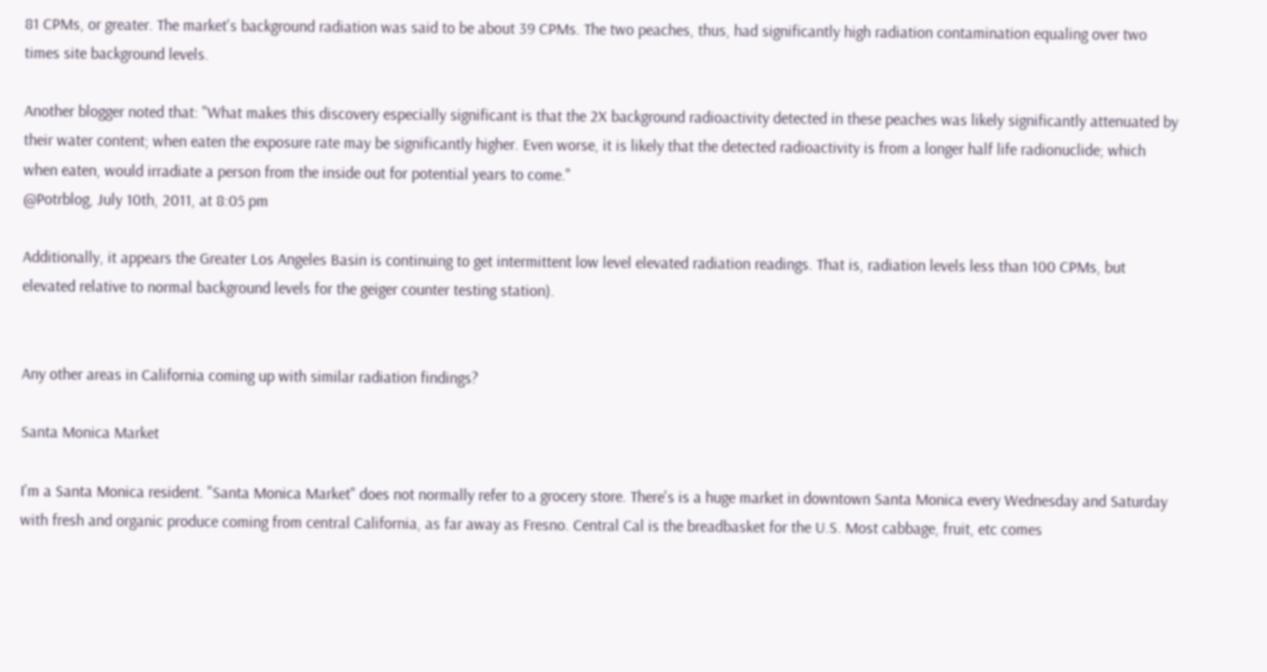81 CPMs, or greater. The market's background radiation was said to be about 39 CPMs. The two peaches, thus, had significantly high radiation contamination equaling over two times site background levels.

Another blogger noted that: "What makes this discovery especially significant is that the 2X background radioactivity detected in these peaches was likely significantly attenuated by their water content; when eaten the exposure rate may be significantly higher. Even worse, it is likely that the detected radioactivity is from a longer half life radionuclide; which when eaten, would irradiate a person from the inside out for potential years to come."
@Potrblog, July 10th, 2011, at 8:05 pm

Additionally, it appears the Greater Los Angeles Basin is continuing to get intermittent low level elevated radiation readings. That is, radiation levels less than 100 CPMs, but elevated relative to normal background levels for the geiger counter testing station).


Any other areas in California coming up with similar radiation findings?

Santa Monica Market

I'm a Santa Monica resident. "Santa Monica Market" does not normally refer to a grocery store. There's is a huge market in downtown Santa Monica every Wednesday and Saturday with fresh and organic produce coming from central California, as far away as Fresno. Central Cal is the breadbasket for the U.S. Most cabbage, fruit, etc comes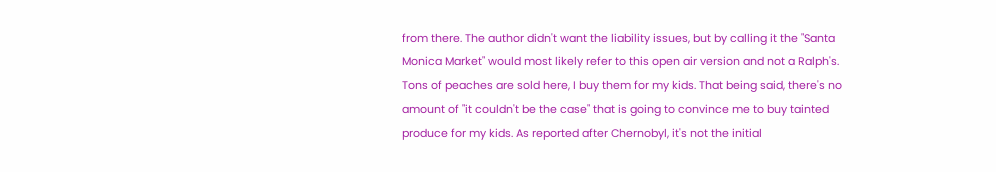from there. The author didn't want the liability issues, but by calling it the "Santa Monica Market" would most likely refer to this open air version and not a Ralph's. Tons of peaches are sold here, I buy them for my kids. That being said, there's no amount of "it couldn't be the case" that is going to convince me to buy tainted produce for my kids. As reported after Chernobyl, it's not the initial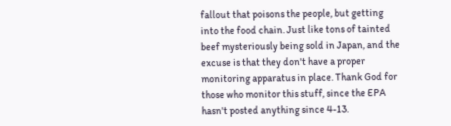fallout that poisons the people, but getting into the food chain. Just like tons of tainted beef mysteriously being sold in Japan, and the excuse is that they don't have a proper monitoring apparatus in place. Thank God for those who monitor this stuff, since the EPA hasn't posted anything since 4-13.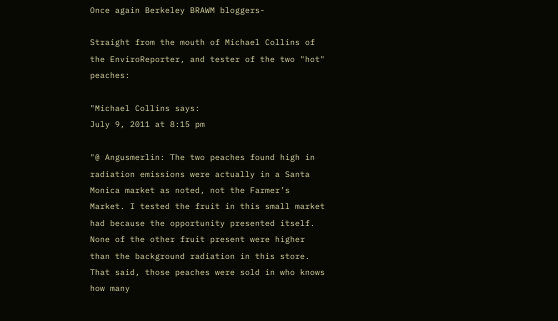Once again Berkeley BRAWM bloggers-

Straight from the mouth of Michael Collins of the EnviroReporter, and tester of the two "hot" peaches:

"Michael Collins says:
July 9, 2011 at 8:15 pm

"@ Angusmerlin: The two peaches found high in radiation emissions were actually in a Santa Monica market as noted, not the Farmer’s Market. I tested the fruit in this small market had because the opportunity presented itself. None of the other fruit present were higher than the background radiation in this store. That said, those peaches were sold in who knows how many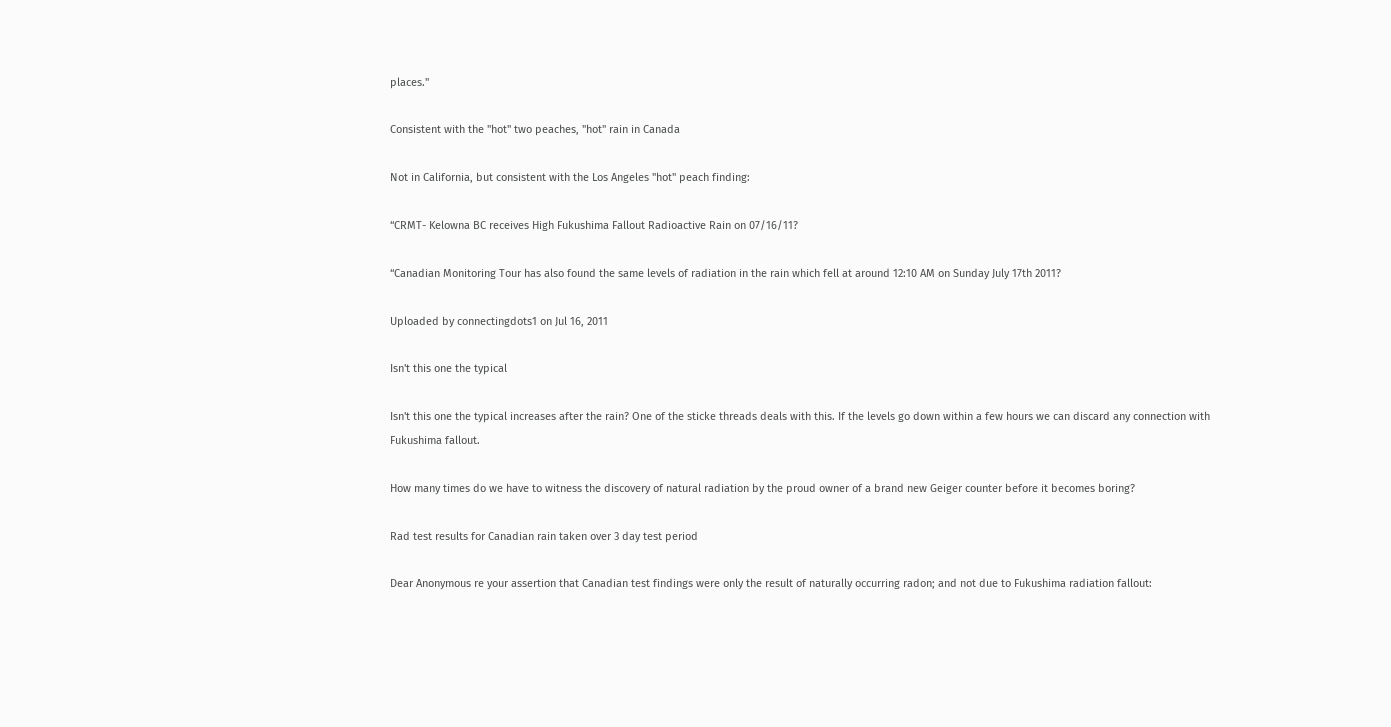places."

Consistent with the "hot" two peaches, "hot" rain in Canada

Not in California, but consistent with the Los Angeles "hot" peach finding:

“CRMT- Kelowna BC receives High Fukushima Fallout Radioactive Rain on 07/16/11?

“Canadian Monitoring Tour has also found the same levels of radiation in the rain which fell at around 12:10 AM on Sunday July 17th 2011?

Uploaded by connectingdots1 on Jul 16, 2011

Isn't this one the typical

Isn't this one the typical increases after the rain? One of the sticke threads deals with this. If the levels go down within a few hours we can discard any connection with Fukushima fallout.

How many times do we have to witness the discovery of natural radiation by the proud owner of a brand new Geiger counter before it becomes boring?

Rad test results for Canadian rain taken over 3 day test period

Dear Anonymous re your assertion that Canadian test findings were only the result of naturally occurring radon; and not due to Fukushima radiation fallout: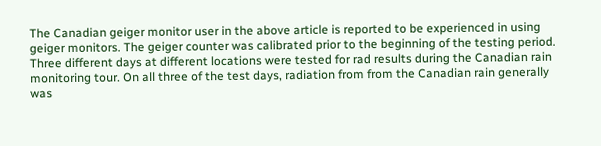The Canadian geiger monitor user in the above article is reported to be experienced in using geiger monitors. The geiger counter was calibrated prior to the beginning of the testing period. Three different days at different locations were tested for rad results during the Canadian rain monitoring tour. On all three of the test days, radiation from from the Canadian rain generally was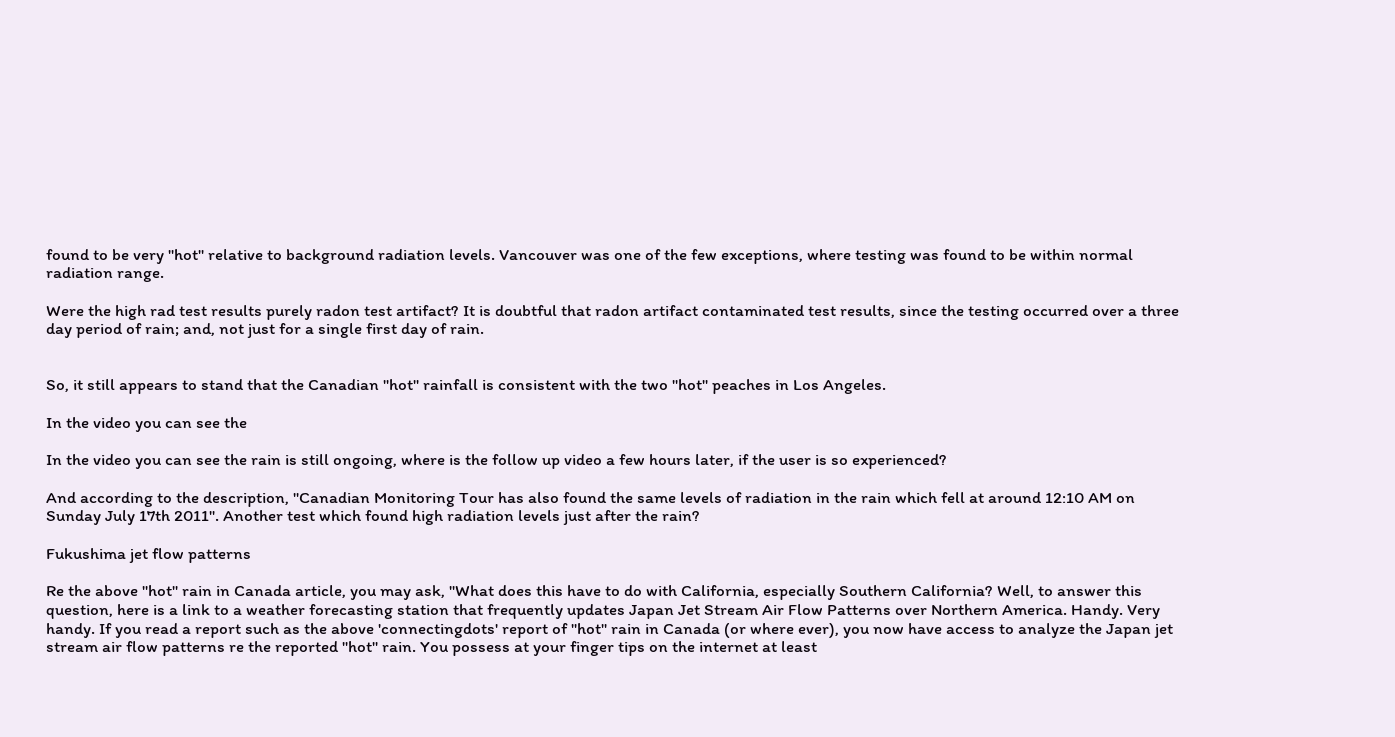found to be very "hot" relative to background radiation levels. Vancouver was one of the few exceptions, where testing was found to be within normal radiation range.

Were the high rad test results purely radon test artifact? It is doubtful that radon artifact contaminated test results, since the testing occurred over a three day period of rain; and, not just for a single first day of rain.


So, it still appears to stand that the Canadian "hot" rainfall is consistent with the two "hot" peaches in Los Angeles.

In the video you can see the

In the video you can see the rain is still ongoing, where is the follow up video a few hours later, if the user is so experienced?

And according to the description, "Canadian Monitoring Tour has also found the same levels of radiation in the rain which fell at around 12:10 AM on Sunday July 17th 2011". Another test which found high radiation levels just after the rain?

Fukushima jet flow patterns

Re the above "hot" rain in Canada article, you may ask, "What does this have to do with California, especially Southern California? Well, to answer this question, here is a link to a weather forecasting station that frequently updates Japan Jet Stream Air Flow Patterns over Northern America. Handy. Very handy. If you read a report such as the above 'connectingdots' report of "hot" rain in Canada (or where ever), you now have access to analyze the Japan jet stream air flow patterns re the reported "hot" rain. You possess at your finger tips on the internet at least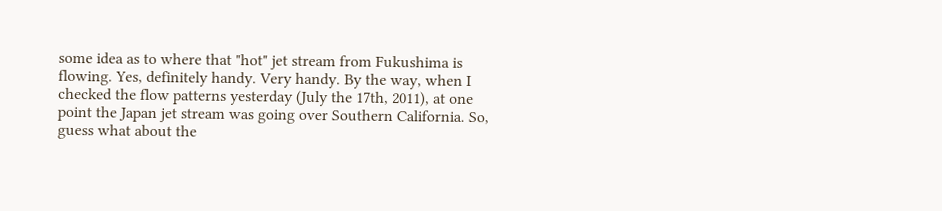some idea as to where that "hot" jet stream from Fukushima is flowing. Yes, definitely handy. Very handy. By the way, when I checked the flow patterns yesterday (July the 17th, 2011), at one point the Japan jet stream was going over Southern California. So, guess what about the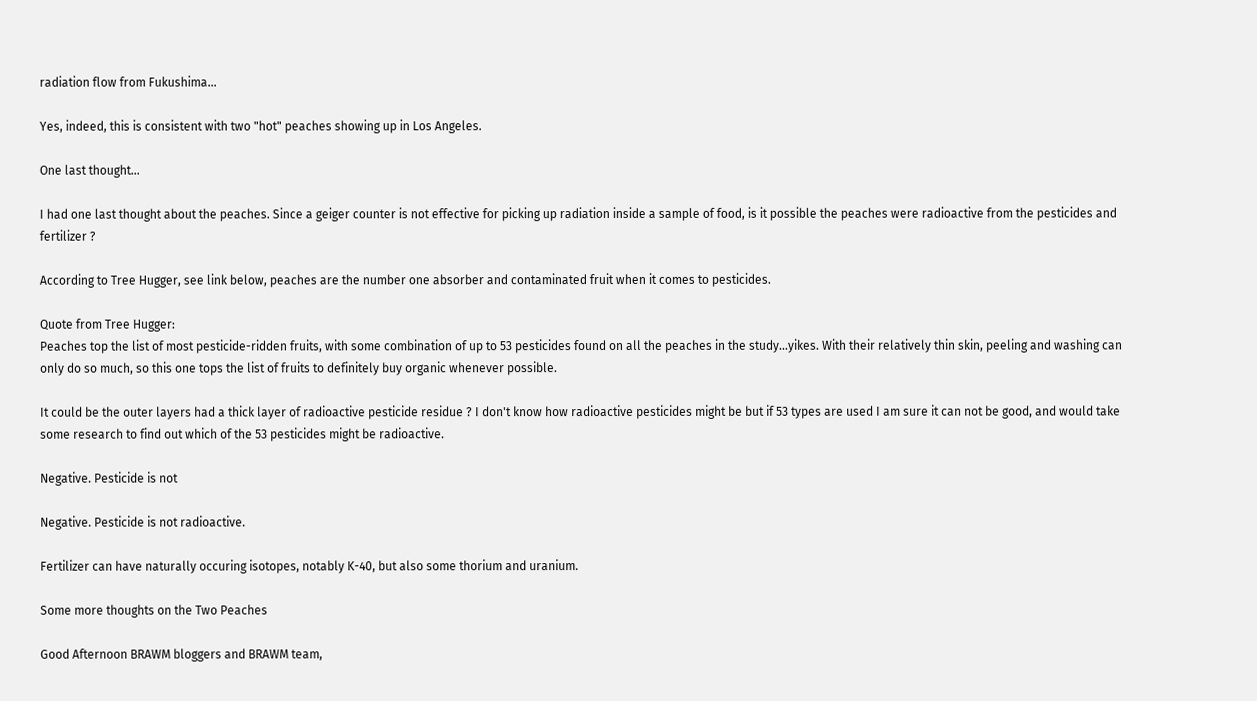radiation flow from Fukushima...

Yes, indeed, this is consistent with two "hot" peaches showing up in Los Angeles.

One last thought...

I had one last thought about the peaches. Since a geiger counter is not effective for picking up radiation inside a sample of food, is it possible the peaches were radioactive from the pesticides and fertilizer ?

According to Tree Hugger, see link below, peaches are the number one absorber and contaminated fruit when it comes to pesticides.

Quote from Tree Hugger:
Peaches top the list of most pesticide-ridden fruits, with some combination of up to 53 pesticides found on all the peaches in the study...yikes. With their relatively thin skin, peeling and washing can only do so much, so this one tops the list of fruits to definitely buy organic whenever possible.

It could be the outer layers had a thick layer of radioactive pesticide residue ? I don't know how radioactive pesticides might be but if 53 types are used I am sure it can not be good, and would take some research to find out which of the 53 pesticides might be radioactive.

Negative. Pesticide is not

Negative. Pesticide is not radioactive.

Fertilizer can have naturally occuring isotopes, notably K-40, but also some thorium and uranium.

Some more thoughts on the Two Peaches

Good Afternoon BRAWM bloggers and BRAWM team,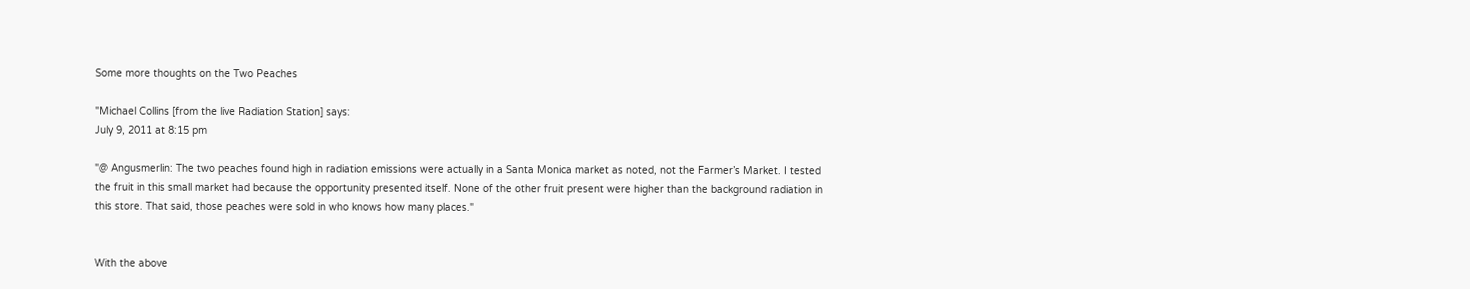Some more thoughts on the Two Peaches

"Michael Collins [from the live Radiation Station] says:
July 9, 2011 at 8:15 pm

"@ Angusmerlin: The two peaches found high in radiation emissions were actually in a Santa Monica market as noted, not the Farmer’s Market. I tested the fruit in this small market had because the opportunity presented itself. None of the other fruit present were higher than the background radiation in this store. That said, those peaches were sold in who knows how many places."


With the above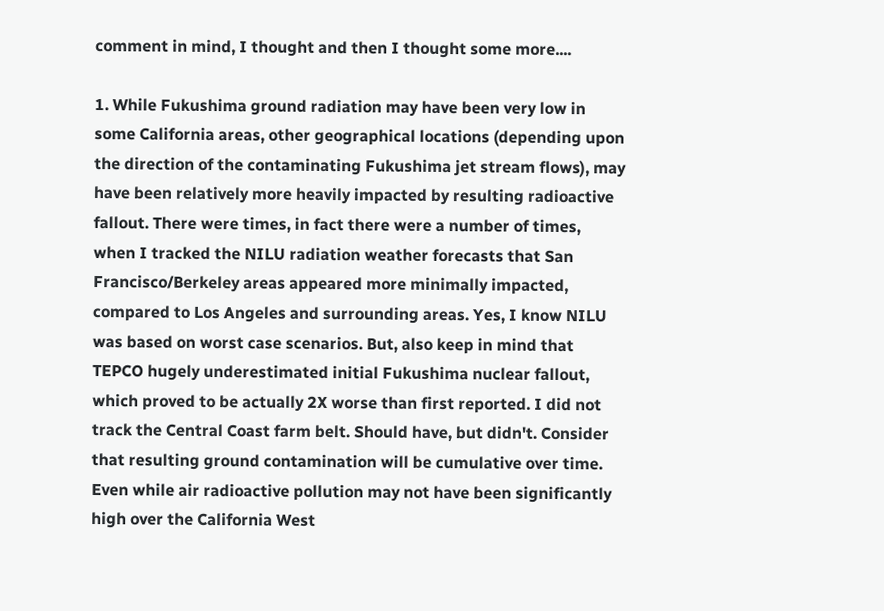comment in mind, I thought and then I thought some more....

1. While Fukushima ground radiation may have been very low in some California areas, other geographical locations (depending upon the direction of the contaminating Fukushima jet stream flows), may have been relatively more heavily impacted by resulting radioactive fallout. There were times, in fact there were a number of times, when I tracked the NILU radiation weather forecasts that San Francisco/Berkeley areas appeared more minimally impacted, compared to Los Angeles and surrounding areas. Yes, I know NILU was based on worst case scenarios. But, also keep in mind that TEPCO hugely underestimated initial Fukushima nuclear fallout, which proved to be actually 2X worse than first reported. I did not track the Central Coast farm belt. Should have, but didn't. Consider that resulting ground contamination will be cumulative over time. Even while air radioactive pollution may not have been significantly high over the California West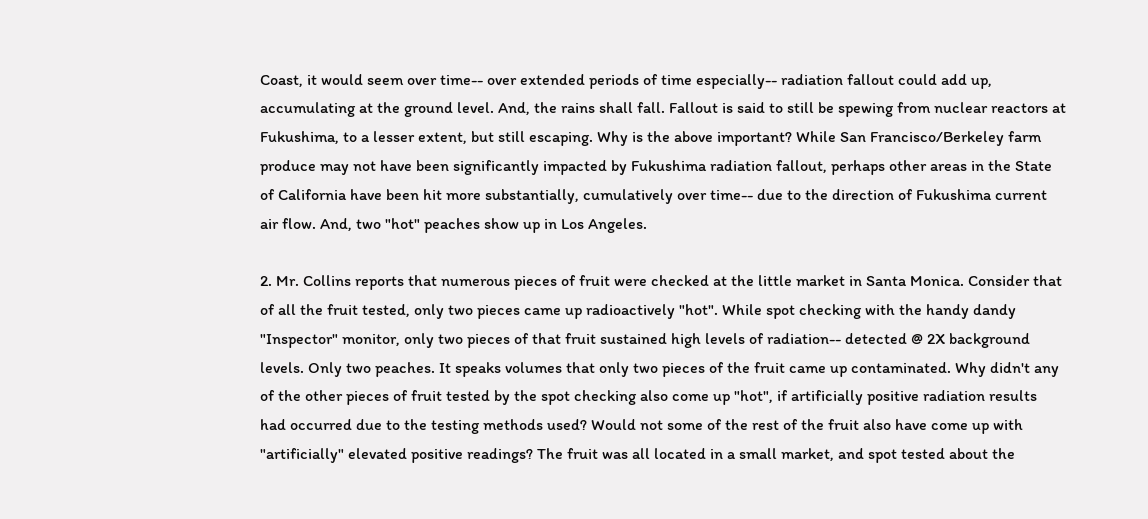Coast, it would seem over time-- over extended periods of time especially-- radiation fallout could add up, accumulating at the ground level. And, the rains shall fall. Fallout is said to still be spewing from nuclear reactors at Fukushima, to a lesser extent, but still escaping. Why is the above important? While San Francisco/Berkeley farm produce may not have been significantly impacted by Fukushima radiation fallout, perhaps other areas in the State of California have been hit more substantially, cumulatively over time-- due to the direction of Fukushima current air flow. And, two "hot" peaches show up in Los Angeles.

2. Mr. Collins reports that numerous pieces of fruit were checked at the little market in Santa Monica. Consider that of all the fruit tested, only two pieces came up radioactively "hot". While spot checking with the handy dandy "Inspector" monitor, only two pieces of that fruit sustained high levels of radiation-- detected @ 2X background levels. Only two peaches. It speaks volumes that only two pieces of the fruit came up contaminated. Why didn't any of the other pieces of fruit tested by the spot checking also come up "hot", if artificially positive radiation results had occurred due to the testing methods used? Would not some of the rest of the fruit also have come up with "artificially" elevated positive readings? The fruit was all located in a small market, and spot tested about the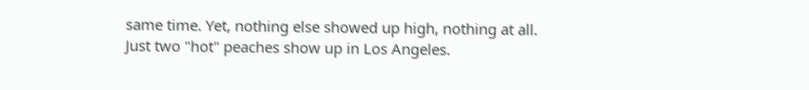same time. Yet, nothing else showed up high, nothing at all.
Just two "hot" peaches show up in Los Angeles.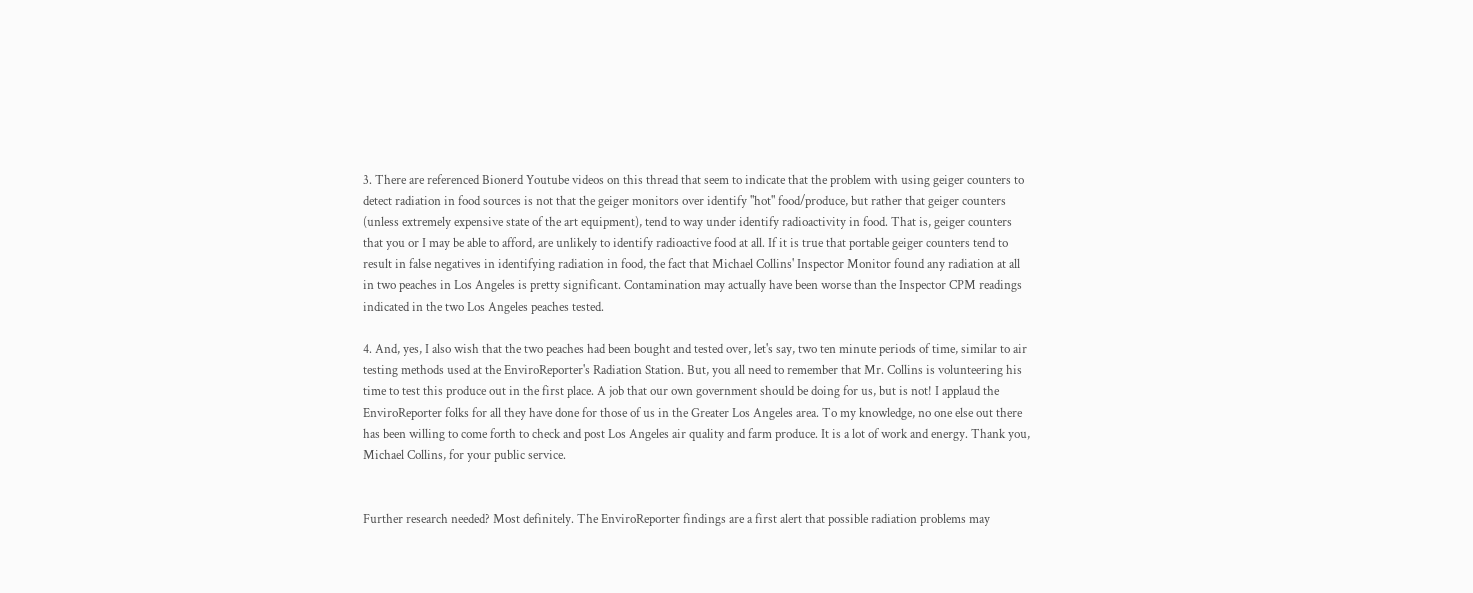3. There are referenced Bionerd Youtube videos on this thread that seem to indicate that the problem with using geiger counters to detect radiation in food sources is not that the geiger monitors over identify "hot" food/produce, but rather that geiger counters (unless extremely expensive state of the art equipment), tend to way under identify radioactivity in food. That is, geiger counters that you or I may be able to afford, are unlikely to identify radioactive food at all. If it is true that portable geiger counters tend to result in false negatives in identifying radiation in food, the fact that Michael Collins' Inspector Monitor found any radiation at all in two peaches in Los Angeles is pretty significant. Contamination may actually have been worse than the Inspector CPM readings indicated in the two Los Angeles peaches tested.

4. And, yes, I also wish that the two peaches had been bought and tested over, let's say, two ten minute periods of time, similar to air testing methods used at the EnviroReporter's Radiation Station. But, you all need to remember that Mr. Collins is volunteering his time to test this produce out in the first place. A job that our own government should be doing for us, but is not! I applaud the EnviroReporter folks for all they have done for those of us in the Greater Los Angeles area. To my knowledge, no one else out there has been willing to come forth to check and post Los Angeles air quality and farm produce. It is a lot of work and energy. Thank you, Michael Collins, for your public service.


Further research needed? Most definitely. The EnviroReporter findings are a first alert that possible radiation problems may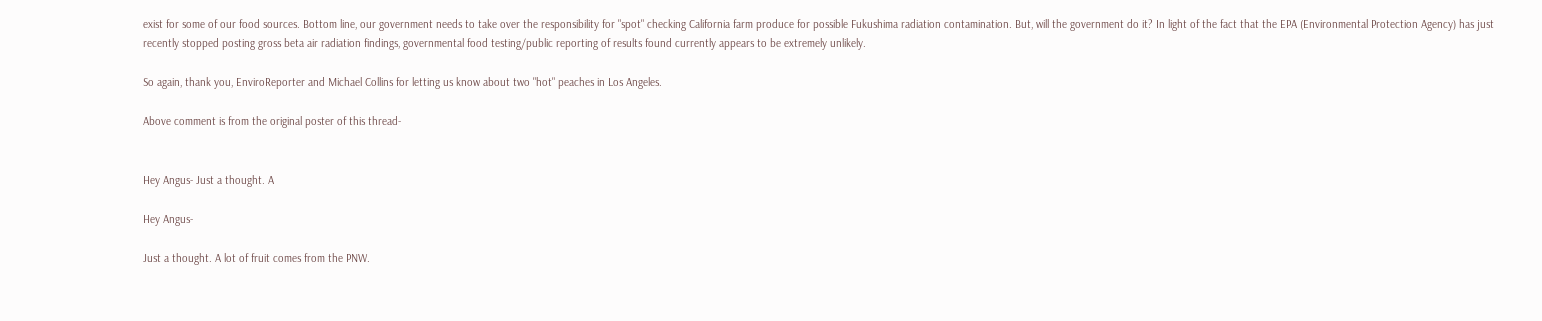exist for some of our food sources. Bottom line, our government needs to take over the responsibility for "spot" checking California farm produce for possible Fukushima radiation contamination. But, will the government do it? In light of the fact that the EPA (Environmental Protection Agency) has just recently stopped posting gross beta air radiation findings, governmental food testing/public reporting of results found currently appears to be extremely unlikely.

So again, thank you, EnviroReporter and Michael Collins for letting us know about two "hot" peaches in Los Angeles.

Above comment is from the original poster of this thread-


Hey Angus- Just a thought. A

Hey Angus-

Just a thought. A lot of fruit comes from the PNW.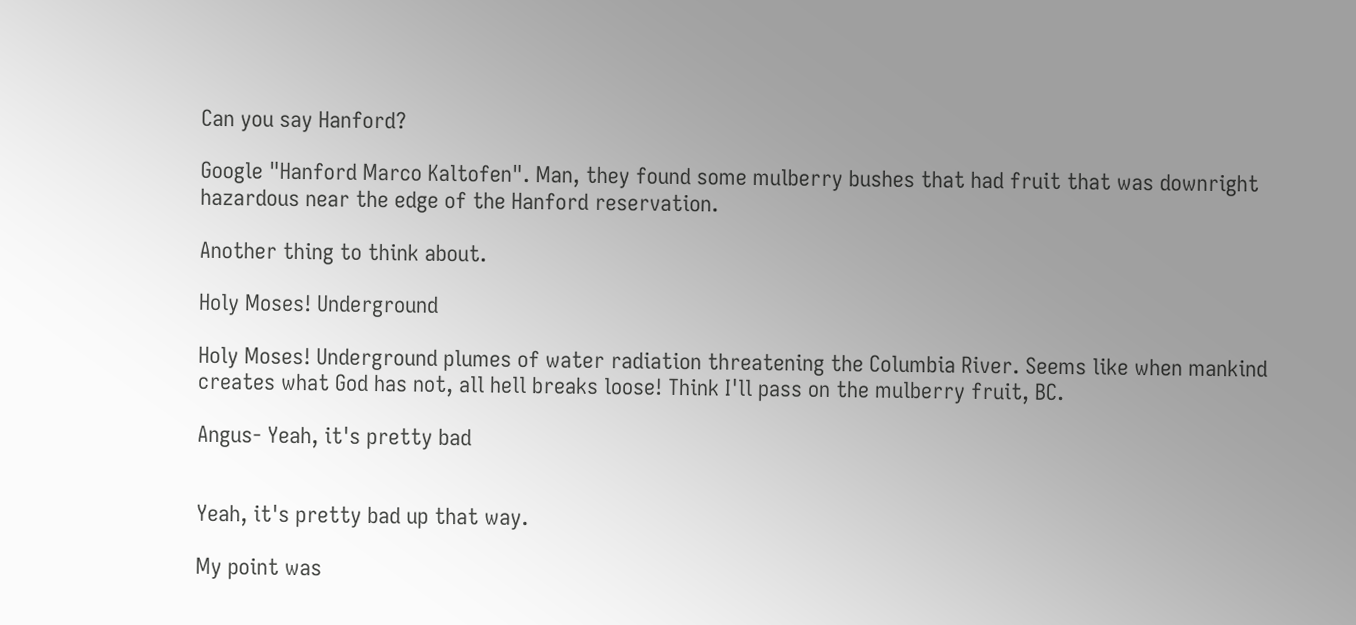Can you say Hanford?

Google "Hanford Marco Kaltofen". Man, they found some mulberry bushes that had fruit that was downright hazardous near the edge of the Hanford reservation.

Another thing to think about.

Holy Moses! Underground

Holy Moses! Underground plumes of water radiation threatening the Columbia River. Seems like when mankind creates what God has not, all hell breaks loose! Think I'll pass on the mulberry fruit, BC.

Angus- Yeah, it's pretty bad


Yeah, it's pretty bad up that way.

My point was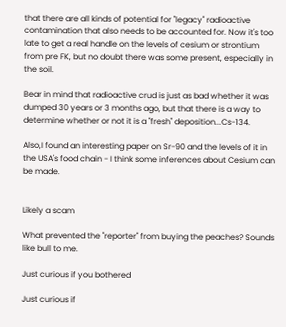that there are all kinds of potential for "legacy" radioactive contamination that also needs to be accounted for. Now it's too late to get a real handle on the levels of cesium or strontium from pre FK, but no doubt there was some present, especially in the soil.

Bear in mind that radioactive crud is just as bad whether it was dumped 30 years or 3 months ago, but that there is a way to determine whether or not it is a "fresh" deposition...Cs-134.

Also,I found an interesting paper on Sr-90 and the levels of it in the USA's food chain - I think some inferences about Cesium can be made.


Likely a scam

What prevented the "reporter" from buying the peaches? Sounds like bull to me.

Just curious if you bothered

Just curious if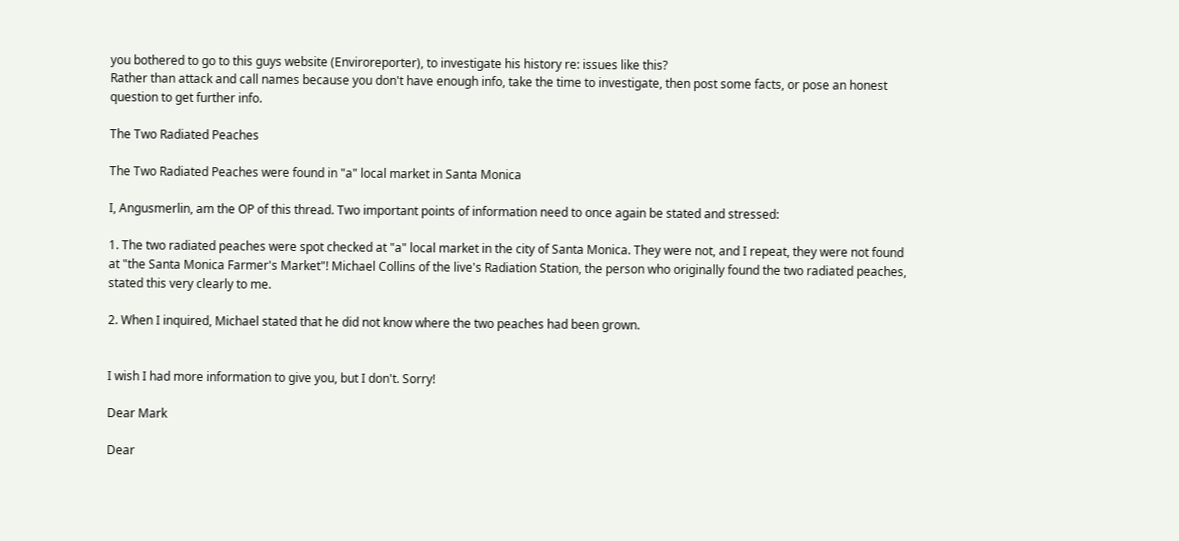you bothered to go to this guys website (Enviroreporter), to investigate his history re: issues like this?
Rather than attack and call names because you don't have enough info, take the time to investigate, then post some facts, or pose an honest question to get further info.

The Two Radiated Peaches

The Two Radiated Peaches were found in "a" local market in Santa Monica

I, Angusmerlin, am the OP of this thread. Two important points of information need to once again be stated and stressed:

1. The two radiated peaches were spot checked at "a" local market in the city of Santa Monica. They were not, and I repeat, they were not found at "the Santa Monica Farmer's Market"! Michael Collins of the live's Radiation Station, the person who originally found the two radiated peaches, stated this very clearly to me.

2. When I inquired, Michael stated that he did not know where the two peaches had been grown.


I wish I had more information to give you, but I don't. Sorry!

Dear Mark

Dear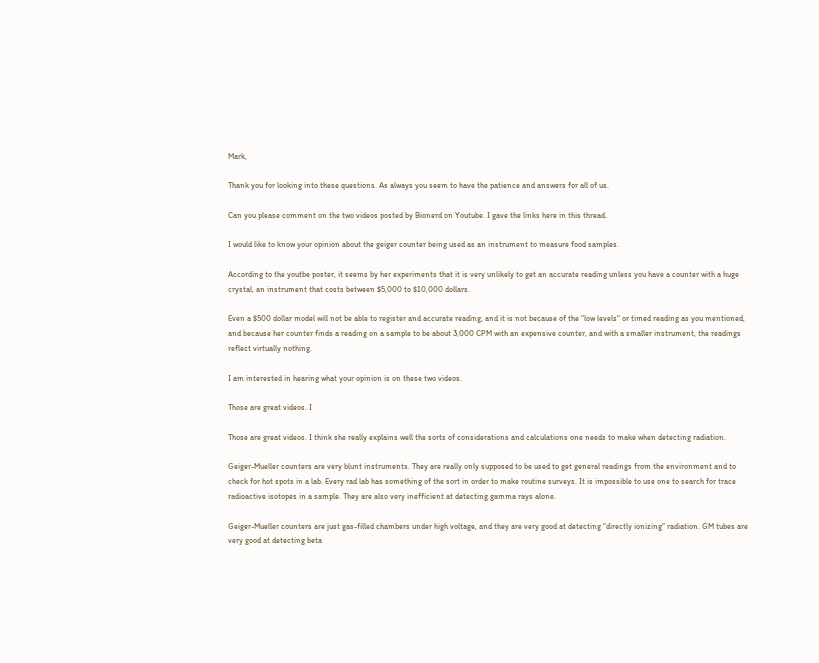Mark,

Thank you for looking into these questions. As always you seem to have the patience and answers for all of us.

Can you please comment on the two videos posted by Bionerd on Youtube. I gave the links here in this thread.

I would like to know your opinion about the geiger counter being used as an instrument to measure food samples.

According to the youtbe poster, it seems by her experiments that it is very unlikely to get an accurate reading unless you have a counter with a huge crystal, an instrument that costs between $5,000 to $10,000 dollars.

Even a $500 dollar model will not be able to register and accurate reading, and it is not because of the "low levels" or timed reading as you mentioned, and because her counter finds a reading on a sample to be about 3,000 CPM with an expensive counter, and with a smaller instrument, the readings reflect virtually nothing.

I am interested in hearing what your opinion is on these two videos.

Those are great videos. I

Those are great videos. I think she really explains well the sorts of considerations and calculations one needs to make when detecting radiation.

Geiger-Mueller counters are very blunt instruments. They are really only supposed to be used to get general readings from the environment and to check for hot spots in a lab. Every rad lab has something of the sort in order to make routine surveys. It is impossible to use one to search for trace radioactive isotopes in a sample. They are also very inefficient at detecting gamma rays alone.

Geiger-Mueller counters are just gas-filled chambers under high voltage, and they are very good at detecting "directly ionizing" radiation. GM tubes are very good at detecting beta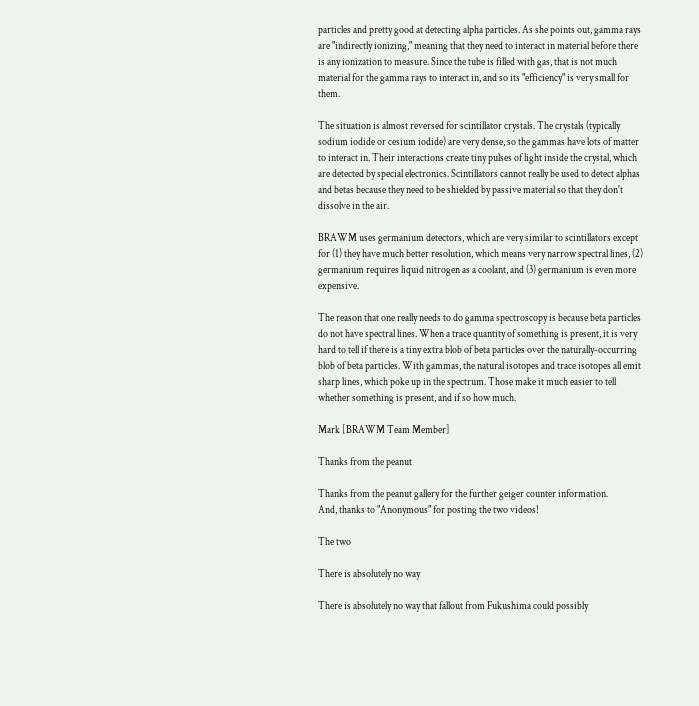particles and pretty good at detecting alpha particles. As she points out, gamma rays are "indirectly ionizing," meaning that they need to interact in material before there is any ionization to measure. Since the tube is filled with gas, that is not much material for the gamma rays to interact in, and so its "efficiency" is very small for them.

The situation is almost reversed for scintillator crystals. The crystals (typically sodium iodide or cesium iodide) are very dense, so the gammas have lots of matter to interact in. Their interactions create tiny pulses of light inside the crystal, which are detected by special electronics. Scintillators cannot really be used to detect alphas and betas because they need to be shielded by passive material so that they don't dissolve in the air.

BRAWM uses germanium detectors, which are very similar to scintillators except for (1) they have much better resolution, which means very narrow spectral lines, (2) germanium requires liquid nitrogen as a coolant, and (3) germanium is even more expensive.

The reason that one really needs to do gamma spectroscopy is because beta particles do not have spectral lines. When a trace quantity of something is present, it is very hard to tell if there is a tiny extra blob of beta particles over the naturally-occurring blob of beta particles. With gammas, the natural isotopes and trace isotopes all emit sharp lines, which poke up in the spectrum. Those make it much easier to tell whether something is present, and if so how much.

Mark [BRAWM Team Member]

Thanks from the peanut

Thanks from the peanut gallery for the further geiger counter information.
And, thanks to "Anonymous" for posting the two videos!

The two

There is absolutely no way

There is absolutely no way that fallout from Fukushima could possibly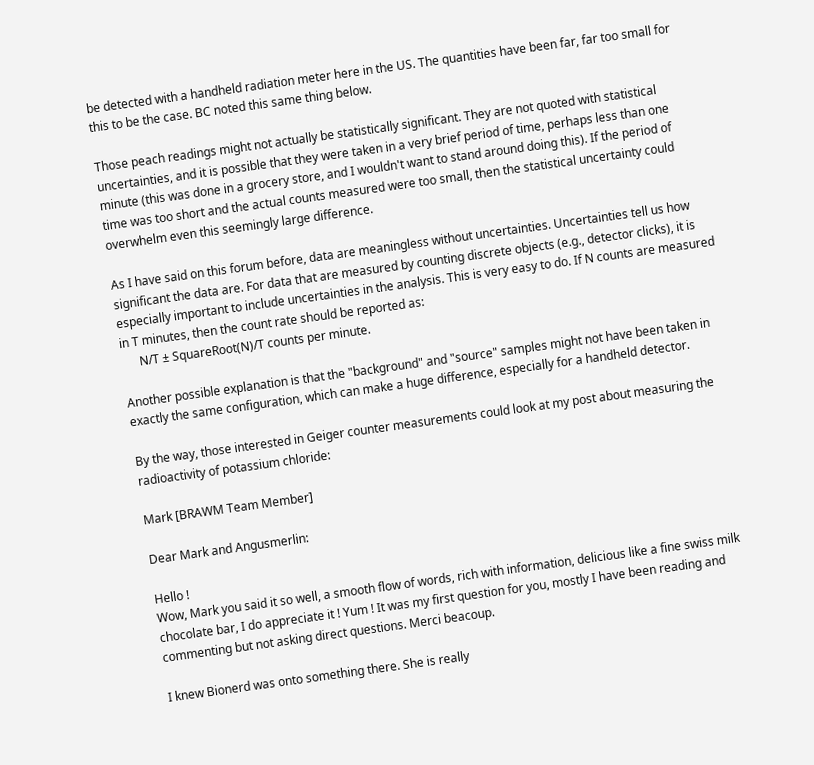be detected with a handheld radiation meter here in the US. The quantities have been far, far too small for this to be the case. BC noted this same thing below.

Those peach readings might not actually be statistically significant. They are not quoted with statistical uncertainties, and it is possible that they were taken in a very brief period of time, perhaps less than one minute (this was done in a grocery store, and I wouldn't want to stand around doing this). If the period of time was too short and the actual counts measured were too small, then the statistical uncertainty could overwhelm even this seemingly large difference.

As I have said on this forum before, data are meaningless without uncertainties. Uncertainties tell us how significant the data are. For data that are measured by counting discrete objects (e.g., detector clicks), it is especially important to include uncertainties in the analysis. This is very easy to do. If N counts are measured in T minutes, then the count rate should be reported as:
      N/T ± SquareRoot(N)/T counts per minute.

Another possible explanation is that the "background" and "source" samples might not have been taken in exactly the same configuration, which can make a huge difference, especially for a handheld detector.

By the way, those interested in Geiger counter measurements could look at my post about measuring the radioactivity of potassium chloride:

Mark [BRAWM Team Member]

Dear Mark and Angusmerlin:

Hello !
Wow, Mark you said it so well, a smooth flow of words, rich with information, delicious like a fine swiss milk chocolate bar, I do appreciate it ! Yum ! It was my first question for you, mostly I have been reading and commenting but not asking direct questions. Merci beacoup.

I knew Bionerd was onto something there. She is really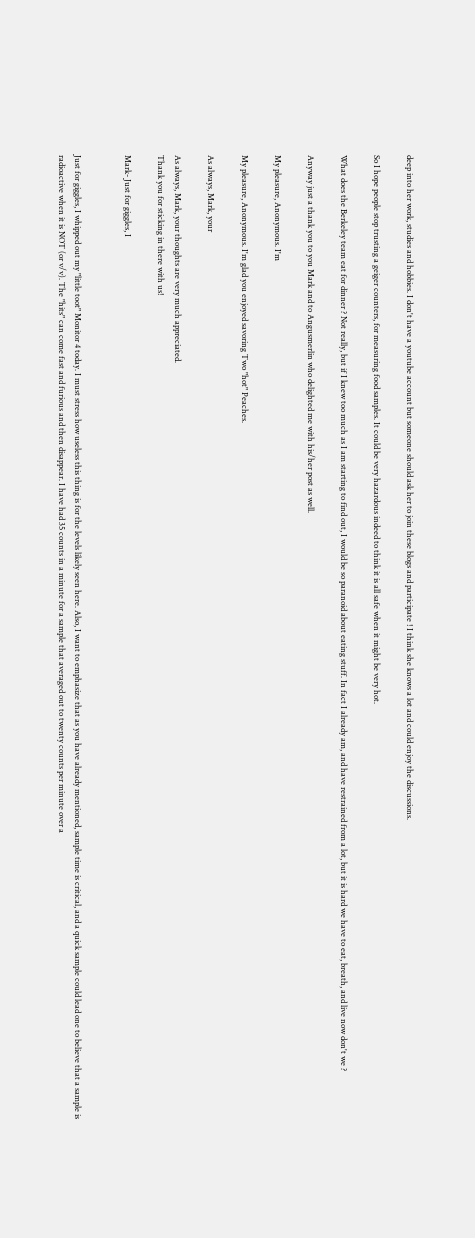deep into her work, studies and hobbies. I don't have a youtube account but someone should ask her to join these blogs and participate ! I think she knows a lot and could enjoy the discussions.

So I hope people stop trusting a geiger counters, for measuring food samples. It could be very hazardous indeed to think it is all safe when it might be very hot.

What does the Berkeley team eat for dinner ? Not really, but if I knew too much as I am starting to find out, I would be so paranoid about eating stuff. In fact I already am, and have restrained from a lot, but it is hard we have to eat, breath, and live now don't we ?

Anyway just a thank you to you Mark and to Angusmerlin who delighted me with his/her post as well.

My pleasure, Anonymous. I'm

My pleasure, Anonymous. I'm glad you enjoyed savoring Two "hot" Peaches.

As always, Mark, your

As always, Mark, your thoughts are very much appreciated.
Thank you for sticking in there with us!

Mark- Just for giggles, I


Just for giggles, I whipped out my "little toot" Monitor 4 today. I must stress how useless this thing is for the levels likely seen here. Also, I want to emphasize that as you have already mentioned, sample time is critical, and a quick sample could lead one to believe that a sample is radioactive when it is NOT (or v/v). The "hits" can come fast and furious and then disappear. I have had 35 counts in a minute for a sample that averaged out to twenty counts per minute over a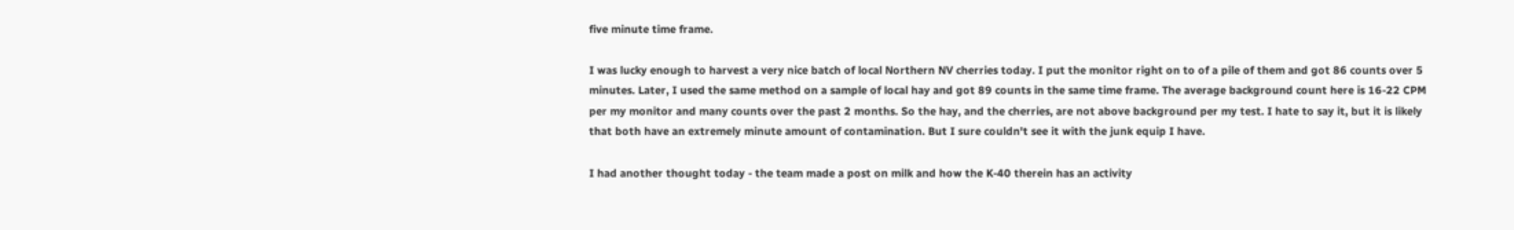five minute time frame.

I was lucky enough to harvest a very nice batch of local Northern NV cherries today. I put the monitor right on to of a pile of them and got 86 counts over 5 minutes. Later, I used the same method on a sample of local hay and got 89 counts in the same time frame. The average background count here is 16-22 CPM per my monitor and many counts over the past 2 months. So the hay, and the cherries, are not above background per my test. I hate to say it, but it is likely that both have an extremely minute amount of contamination. But I sure couldn't see it with the junk equip I have.

I had another thought today - the team made a post on milk and how the K-40 therein has an activity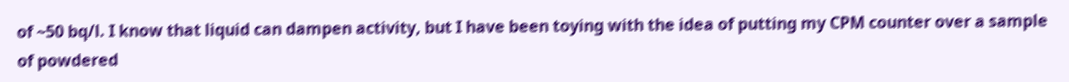of ~50 bq/l. I know that liquid can dampen activity, but I have been toying with the idea of putting my CPM counter over a sample of powdered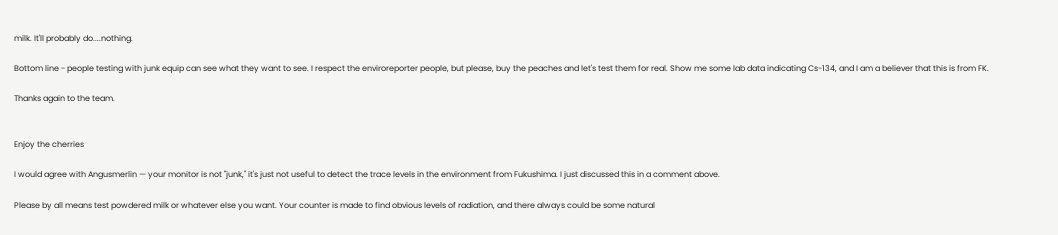milk. It'll probably do....nothing.

Bottom line - people testing with junk equip can see what they want to see. I respect the enviroreporter people, but please, buy the peaches and let's test them for real. Show me some lab data indicating Cs-134, and I am a believer that this is from FK.

Thanks again to the team.


Enjoy the cherries

I would agree with Angusmerlin — your monitor is not "junk," it's just not useful to detect the trace levels in the environment from Fukushima. I just discussed this in a comment above.

Please by all means test powdered milk or whatever else you want. Your counter is made to find obvious levels of radiation, and there always could be some natural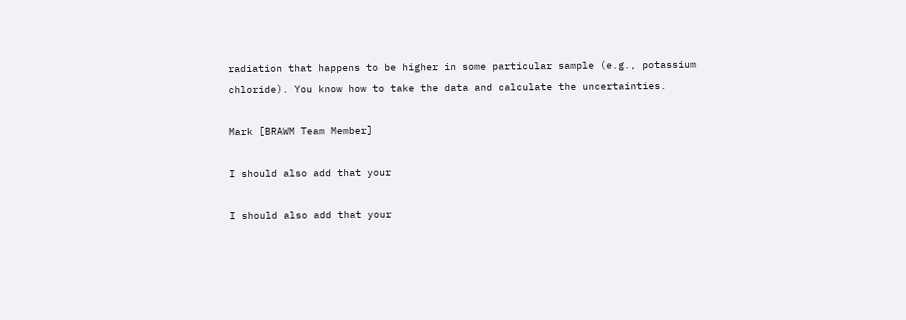radiation that happens to be higher in some particular sample (e.g., potassium chloride). You know how to take the data and calculate the uncertainties.

Mark [BRAWM Team Member]

I should also add that your

I should also add that your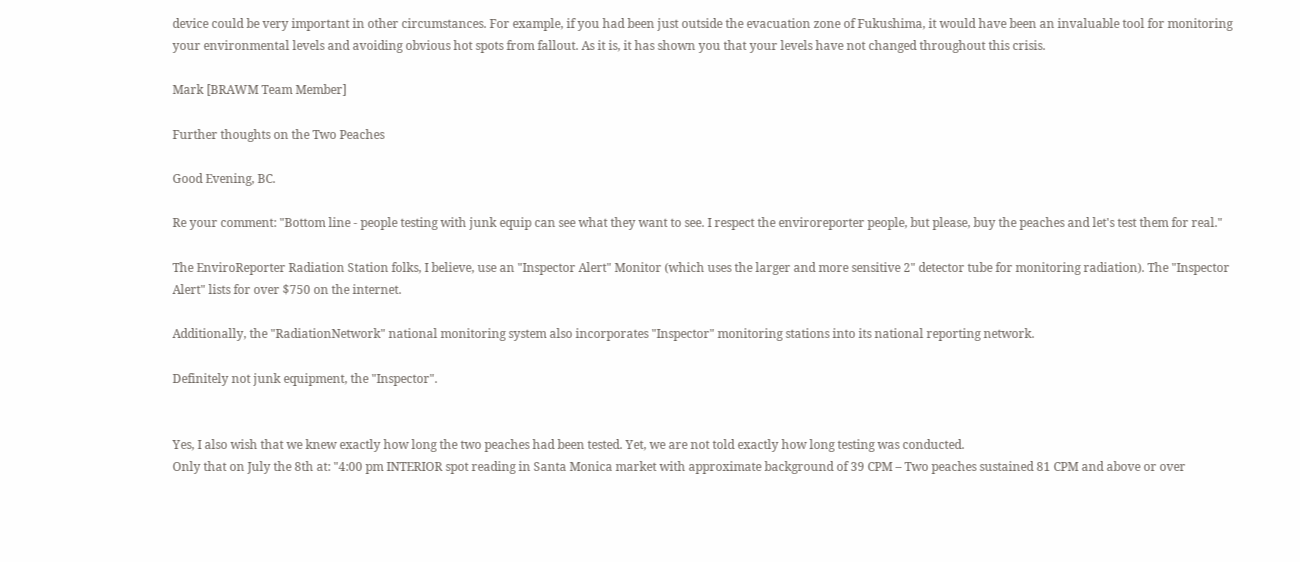device could be very important in other circumstances. For example, if you had been just outside the evacuation zone of Fukushima, it would have been an invaluable tool for monitoring your environmental levels and avoiding obvious hot spots from fallout. As it is, it has shown you that your levels have not changed throughout this crisis.

Mark [BRAWM Team Member]

Further thoughts on the Two Peaches

Good Evening, BC.

Re your comment: "Bottom line - people testing with junk equip can see what they want to see. I respect the enviroreporter people, but please, buy the peaches and let's test them for real."

The EnviroReporter Radiation Station folks, I believe, use an "Inspector Alert" Monitor (which uses the larger and more sensitive 2" detector tube for monitoring radiation). The "Inspector Alert" lists for over $750 on the internet.

Additionally, the "RadiationNetwork" national monitoring system also incorporates "Inspector" monitoring stations into its national reporting network.

Definitely not junk equipment, the "Inspector".


Yes, I also wish that we knew exactly how long the two peaches had been tested. Yet, we are not told exactly how long testing was conducted.
Only that on July the 8th at: "4:00 pm INTERIOR spot reading in Santa Monica market with approximate background of 39 CPM – Two peaches sustained 81 CPM and above or over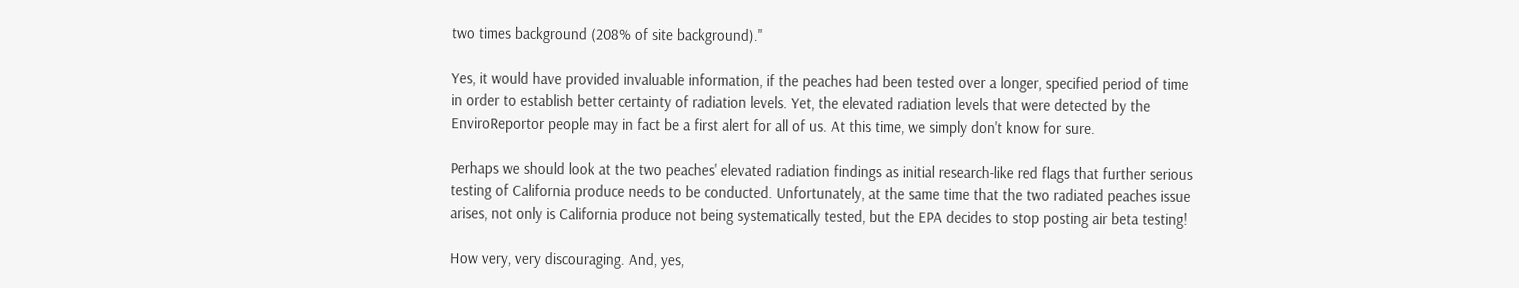two times background (208% of site background)."

Yes, it would have provided invaluable information, if the peaches had been tested over a longer, specified period of time in order to establish better certainty of radiation levels. Yet, the elevated radiation levels that were detected by the EnviroReportor people may in fact be a first alert for all of us. At this time, we simply don't know for sure.

Perhaps we should look at the two peaches' elevated radiation findings as initial research-like red flags that further serious testing of California produce needs to be conducted. Unfortunately, at the same time that the two radiated peaches issue arises, not only is California produce not being systematically tested, but the EPA decides to stop posting air beta testing!

How very, very discouraging. And, yes,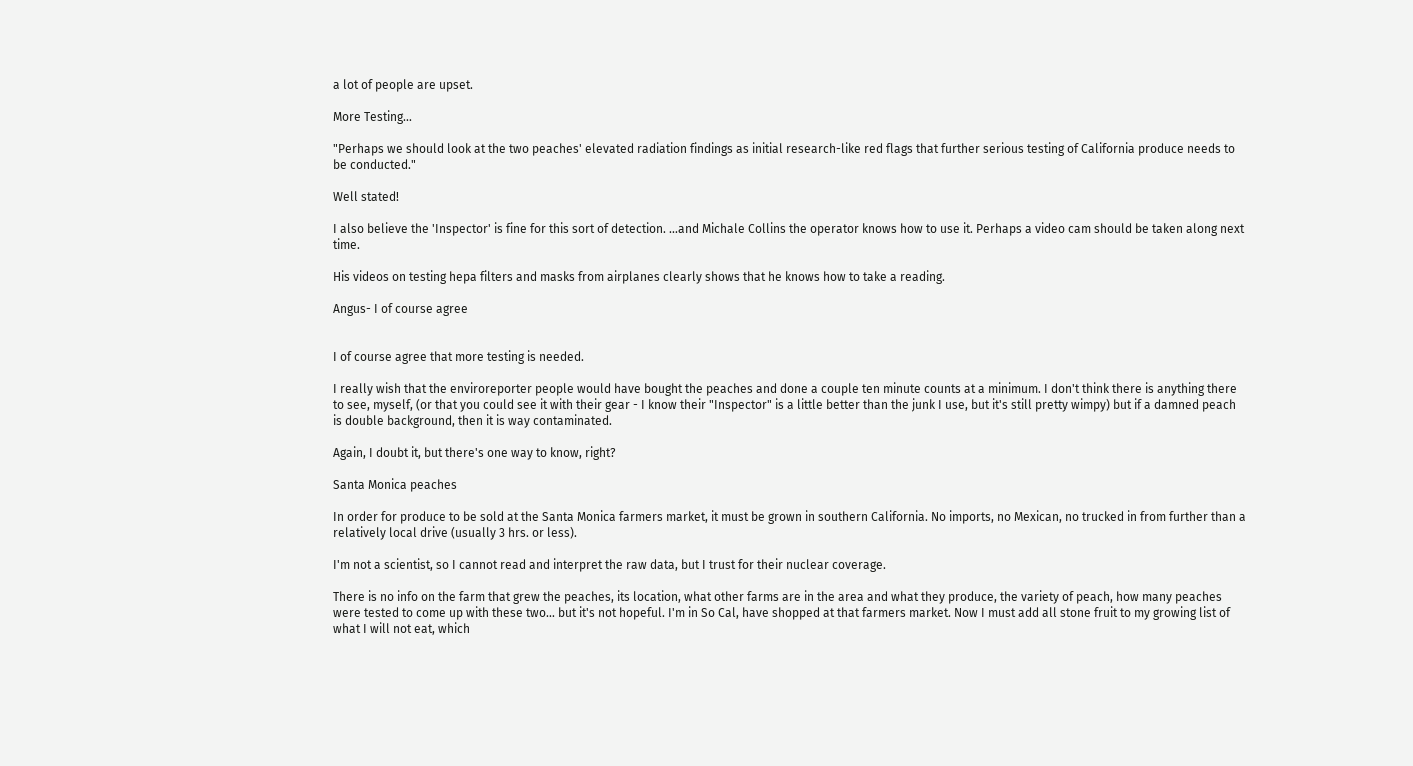a lot of people are upset.

More Testing...

"Perhaps we should look at the two peaches' elevated radiation findings as initial research-like red flags that further serious testing of California produce needs to be conducted."

Well stated!

I also believe the 'Inspector' is fine for this sort of detection. ...and Michale Collins the operator knows how to use it. Perhaps a video cam should be taken along next time.

His videos on testing hepa filters and masks from airplanes clearly shows that he knows how to take a reading.

Angus- I of course agree


I of course agree that more testing is needed.

I really wish that the enviroreporter people would have bought the peaches and done a couple ten minute counts at a minimum. I don't think there is anything there to see, myself, (or that you could see it with their gear - I know their "Inspector" is a little better than the junk I use, but it's still pretty wimpy) but if a damned peach is double background, then it is way contaminated.

Again, I doubt it, but there's one way to know, right?

Santa Monica peaches

In order for produce to be sold at the Santa Monica farmers market, it must be grown in southern California. No imports, no Mexican, no trucked in from further than a relatively local drive (usually 3 hrs. or less).

I'm not a scientist, so I cannot read and interpret the raw data, but I trust for their nuclear coverage.

There is no info on the farm that grew the peaches, its location, what other farms are in the area and what they produce, the variety of peach, how many peaches were tested to come up with these two... but it's not hopeful. I'm in So Cal, have shopped at that farmers market. Now I must add all stone fruit to my growing list of what I will not eat, which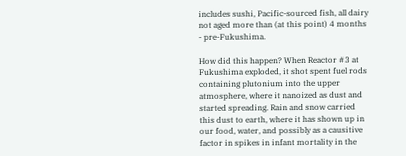includes sushi, Pacific-sourced fish, all dairy not aged more than (at this point) 4 months - pre-Fukushima.

How did this happen? When Reactor #3 at Fukushima exploded, it shot spent fuel rods containing plutonium into the upper atmosphere, where it nanoized as dust and started spreading. Rain and snow carried this dust to earth, where it has shown up in our food, water, and possibly as a causitive factor in spikes in infant mortality in the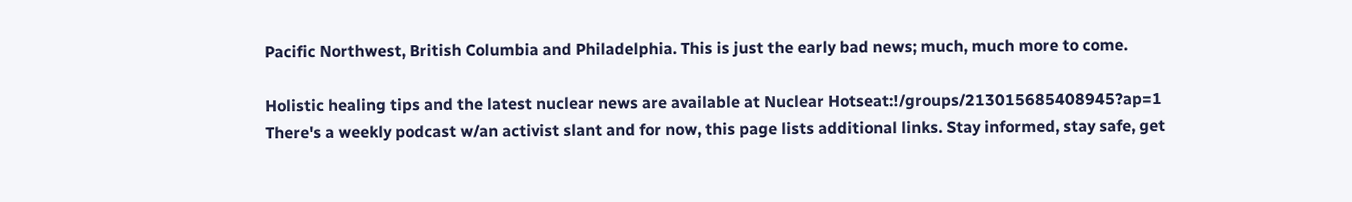Pacific Northwest, British Columbia and Philadelphia. This is just the early bad news; much, much more to come.

Holistic healing tips and the latest nuclear news are available at Nuclear Hotseat:!/groups/213015685408945?ap=1 There's a weekly podcast w/an activist slant and for now, this page lists additional links. Stay informed, stay safe, get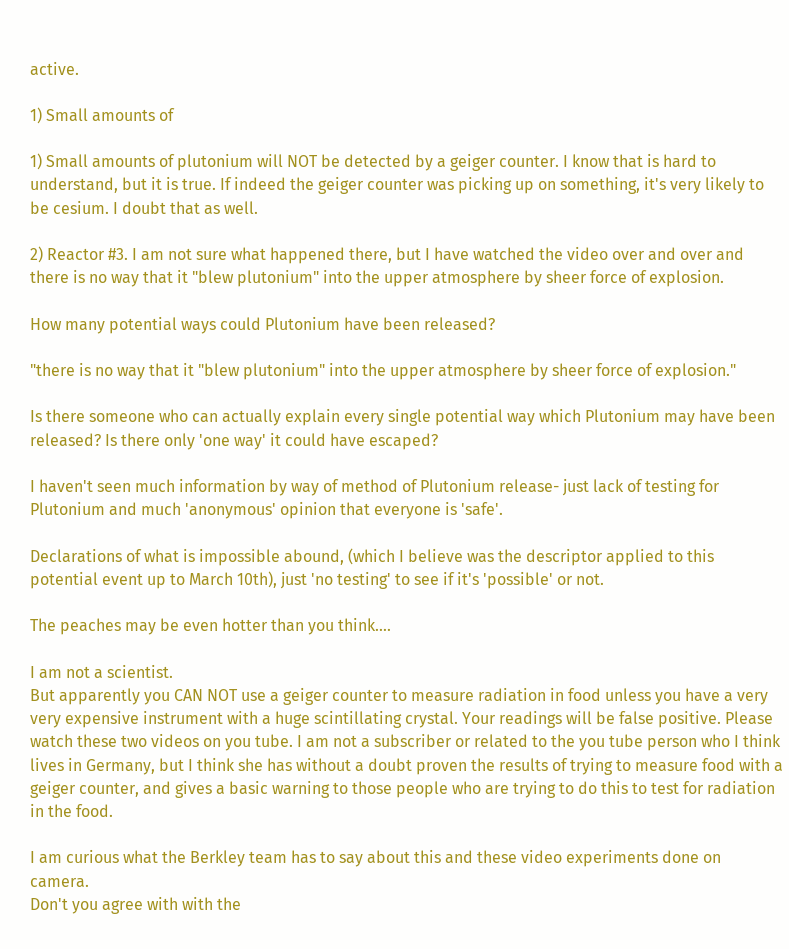active.

1) Small amounts of

1) Small amounts of plutonium will NOT be detected by a geiger counter. I know that is hard to understand, but it is true. If indeed the geiger counter was picking up on something, it's very likely to be cesium. I doubt that as well.

2) Reactor #3. I am not sure what happened there, but I have watched the video over and over and there is no way that it "blew plutonium" into the upper atmosphere by sheer force of explosion.

How many potential ways could Plutonium have been released?

"there is no way that it "blew plutonium" into the upper atmosphere by sheer force of explosion."

Is there someone who can actually explain every single potential way which Plutonium may have been released? Is there only 'one way' it could have escaped?

I haven't seen much information by way of method of Plutonium release- just lack of testing for Plutonium and much 'anonymous' opinion that everyone is 'safe'.

Declarations of what is impossible abound, (which I believe was the descriptor applied to this potential event up to March 10th), just 'no testing' to see if it's 'possible' or not.

The peaches may be even hotter than you think....

I am not a scientist.
But apparently you CAN NOT use a geiger counter to measure radiation in food unless you have a very very expensive instrument with a huge scintillating crystal. Your readings will be false positive. Please watch these two videos on you tube. I am not a subscriber or related to the you tube person who I think lives in Germany, but I think she has without a doubt proven the results of trying to measure food with a geiger counter, and gives a basic warning to those people who are trying to do this to test for radiation in the food.

I am curious what the Berkley team has to say about this and these video experiments done on camera.
Don't you agree with with the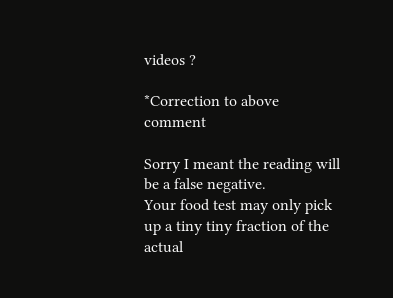videos ?

*Correction to above comment

Sorry I meant the reading will be a false negative.
Your food test may only pick up a tiny tiny fraction of the actual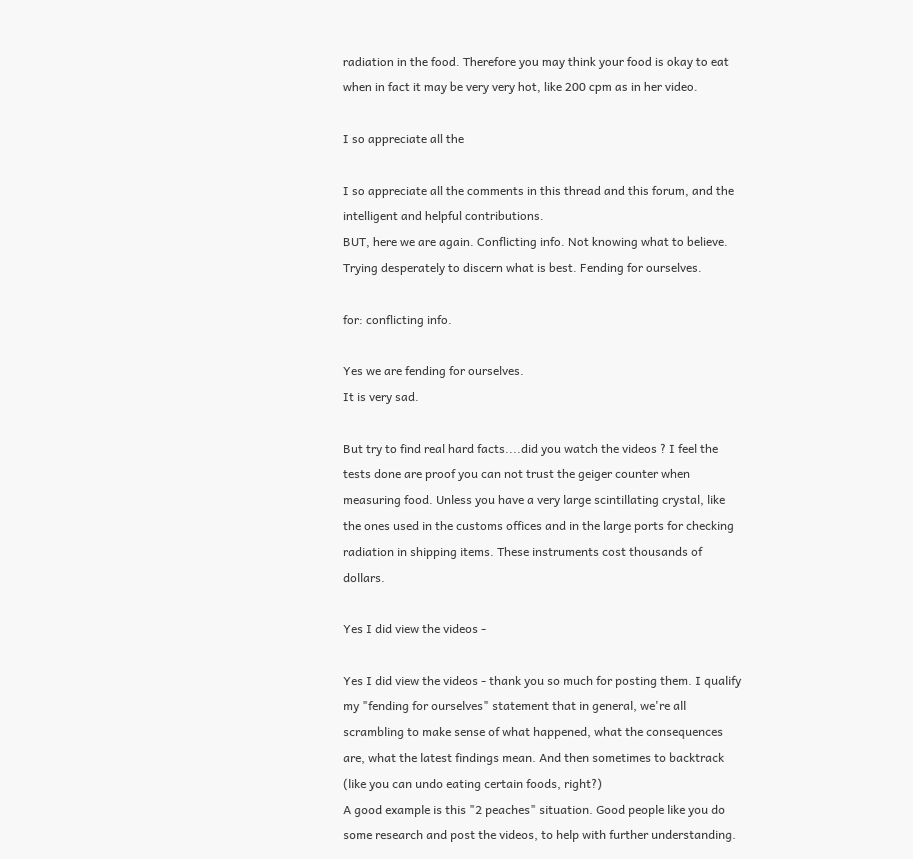radiation in the food. Therefore you may think your food is okay to eat when in fact it may be very very hot, like 200 cpm as in her video.

I so appreciate all the

I so appreciate all the comments in this thread and this forum, and the intelligent and helpful contributions.
BUT, here we are again. Conflicting info. Not knowing what to believe. Trying desperately to discern what is best. Fending for ourselves.

for: conflicting info.

Yes we are fending for ourselves.
It is very sad.

But try to find real hard facts....did you watch the videos ? I feel the tests done are proof you can not trust the geiger counter when measuring food. Unless you have a very large scintillating crystal, like the ones used in the customs offices and in the large ports for checking radiation in shipping items. These instruments cost thousands of dollars.

Yes I did view the videos -

Yes I did view the videos - thank you so much for posting them. I qualify my "fending for ourselves" statement that in general, we're all scrambling to make sense of what happened, what the consequences are, what the latest findings mean. And then sometimes to backtrack (like you can undo eating certain foods, right?)
A good example is this "2 peaches" situation. Good people like you do some research and post the videos, to help with further understanding.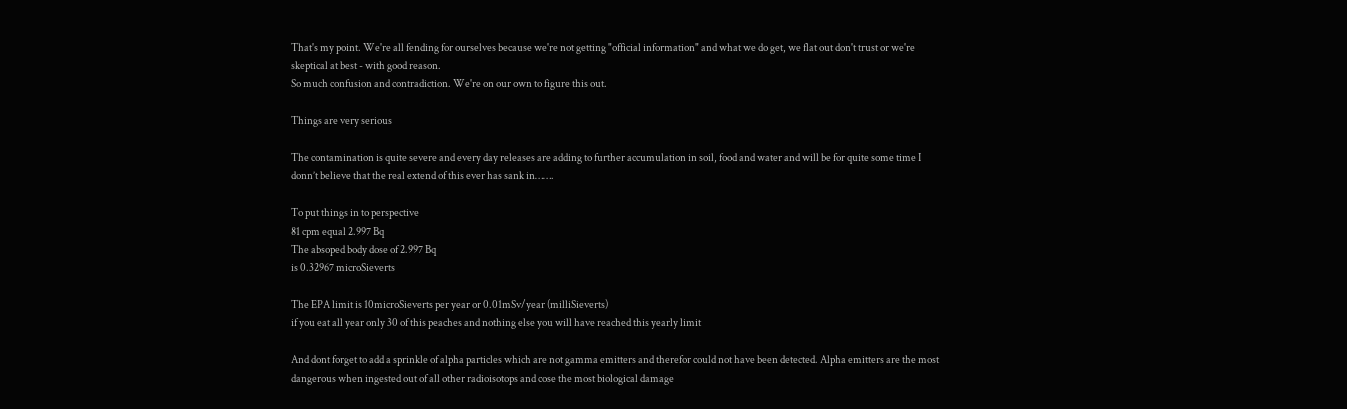That's my point. We're all fending for ourselves because we're not getting "official information" and what we do get, we flat out don't trust or we're skeptical at best - with good reason.
So much confusion and contradiction. We're on our own to figure this out.

Things are very serious

The contamination is quite severe and every day releases are adding to further accumulation in soil, food and water and will be for quite some time I donn’t believe that the real extend of this ever has sank in…….

To put things in to perspective
81 cpm equal 2.997 Bq
The absoped body dose of 2.997 Bq
is 0.32967 microSieverts

The EPA limit is 10microSieverts per year or 0.01mSv/year (milliSieverts)
if you eat all year only 30 of this peaches and nothing else you will have reached this yearly limit

And dont forget to add a sprinkle of alpha particles which are not gamma emitters and therefor could not have been detected. Alpha emitters are the most dangerous when ingested out of all other radioisotops and cose the most biological damage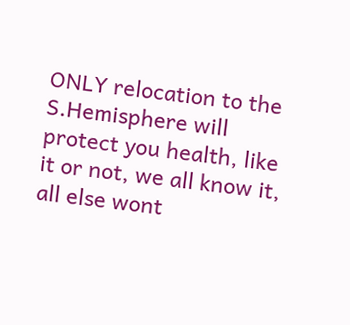ONLY relocation to the S.Hemisphere will protect you health, like it or not, we all know it, all else wont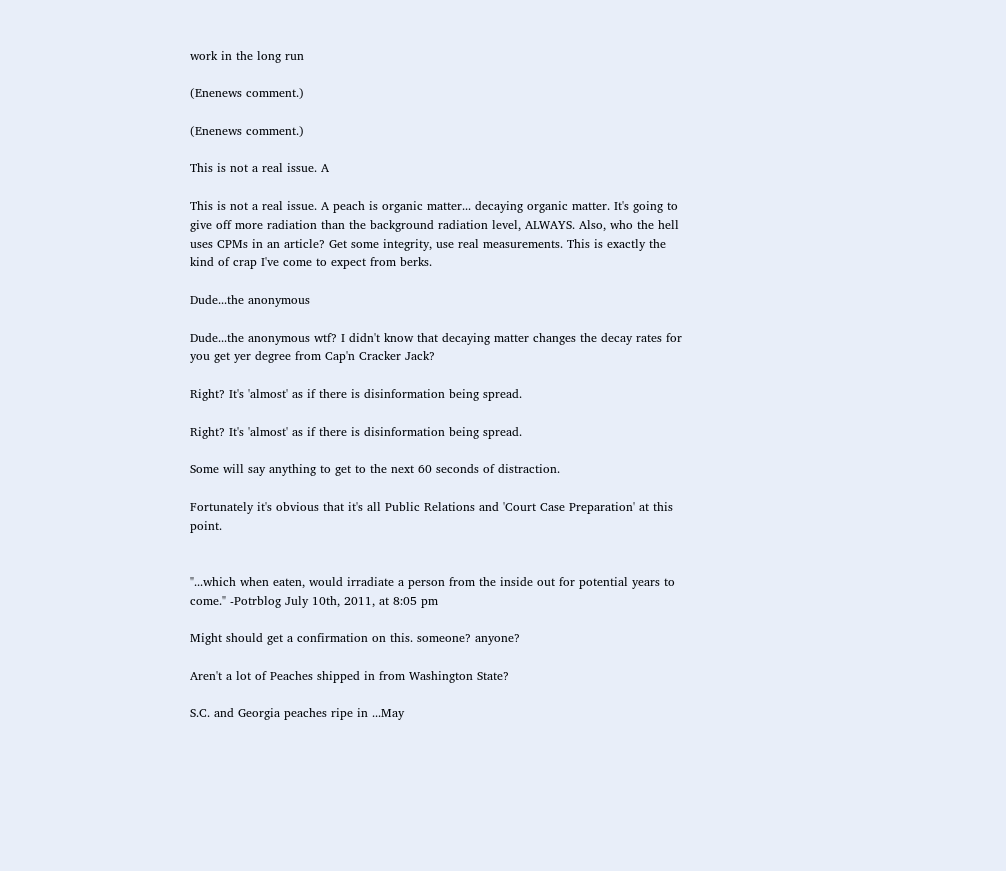work in the long run

(Enenews comment.)

(Enenews comment.)

This is not a real issue. A

This is not a real issue. A peach is organic matter... decaying organic matter. It's going to give off more radiation than the background radiation level, ALWAYS. Also, who the hell uses CPMs in an article? Get some integrity, use real measurements. This is exactly the kind of crap I've come to expect from berks.

Dude...the anonymous

Dude...the anonymous wtf? I didn't know that decaying matter changes the decay rates for you get yer degree from Cap'n Cracker Jack?

Right? It's 'almost' as if there is disinformation being spread.

Right? It's 'almost' as if there is disinformation being spread.

Some will say anything to get to the next 60 seconds of distraction.

Fortunately it's obvious that it's all Public Relations and 'Court Case Preparation' at this point.


"...which when eaten, would irradiate a person from the inside out for potential years to come." -Potrblog July 10th, 2011, at 8:05 pm

Might should get a confirmation on this. someone? anyone?

Aren't a lot of Peaches shipped in from Washington State?

S.C. and Georgia peaches ripe in ...May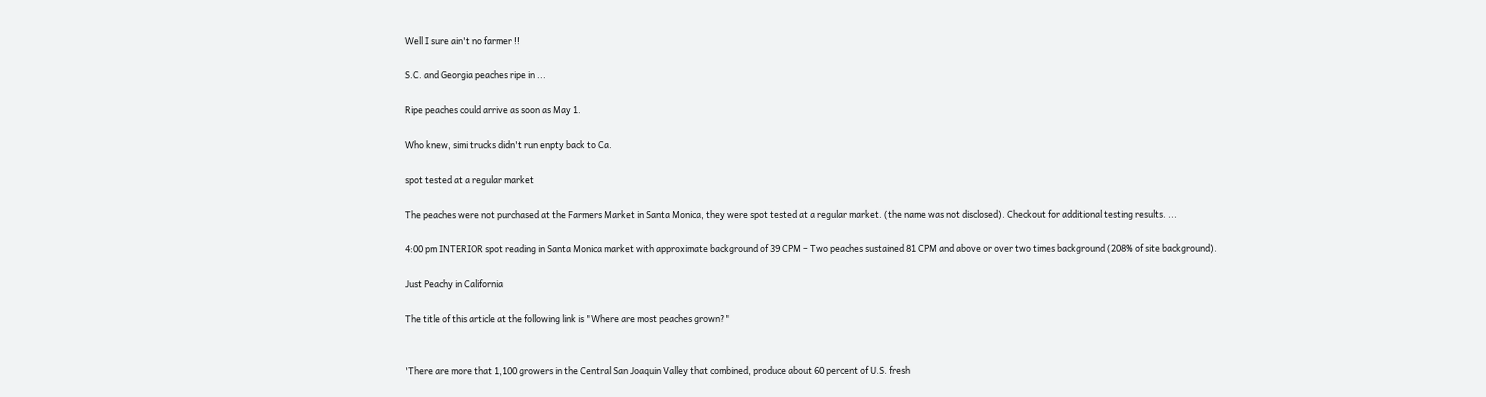Well I sure ain't no farmer !!

S.C. and Georgia peaches ripe in ...

Ripe peaches could arrive as soon as May 1.

Who knew, simi trucks didn't run enpty back to Ca.

spot tested at a regular market

The peaches were not purchased at the Farmers Market in Santa Monica, they were spot tested at a regular market. (the name was not disclosed). Checkout for additional testing results. ...

4:00 pm INTERIOR spot reading in Santa Monica market with approximate background of 39 CPM – Two peaches sustained 81 CPM and above or over two times background (208% of site background).

Just Peachy in California

The title of this article at the following link is "Where are most peaches grown?"


'There are more that 1,100 growers in the Central San Joaquin Valley that combined, produce about 60 percent of U.S. fresh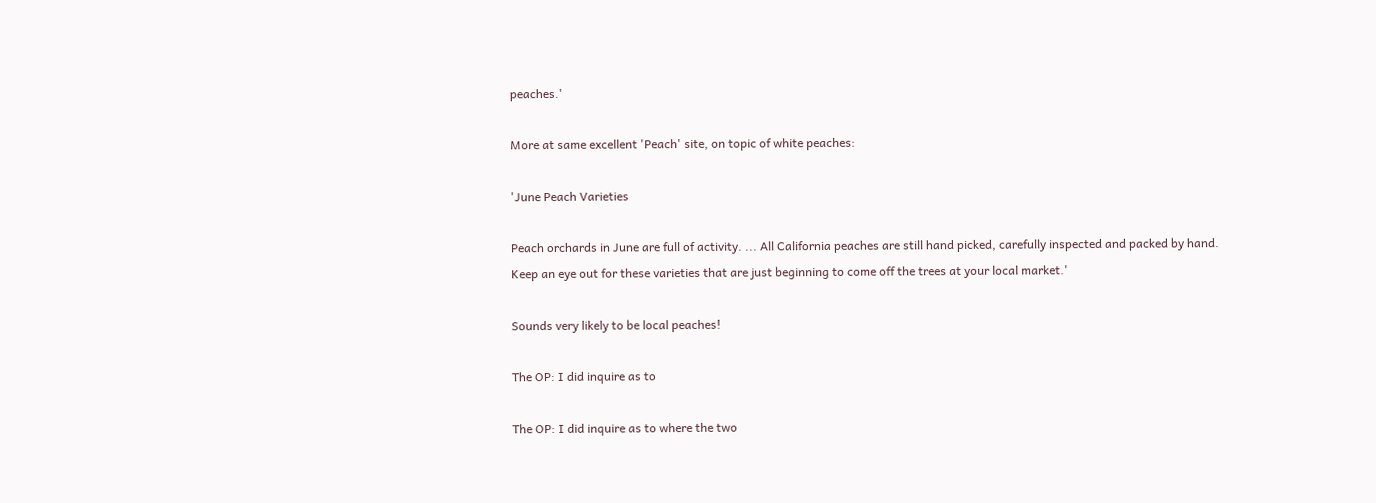peaches.'

More at same excellent 'Peach' site, on topic of white peaches:

'June Peach Varieties

Peach orchards in June are full of activity. ... All California peaches are still hand picked, carefully inspected and packed by hand. Keep an eye out for these varieties that are just beginning to come off the trees at your local market.'

Sounds very likely to be local peaches!

The OP: I did inquire as to

The OP: I did inquire as to where the two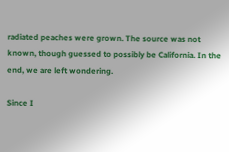radiated peaches were grown. The source was not known, though guessed to possibly be California. In the end, we are left wondering.

Since I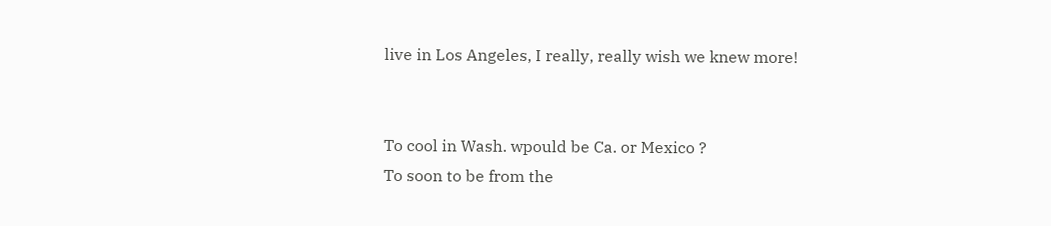live in Los Angeles, I really, really wish we knew more!


To cool in Wash. wpould be Ca. or Mexico ?
To soon to be from the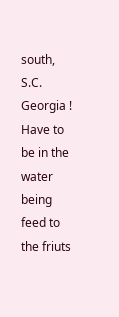south, S.C. Georgia !
Have to be in the water being feed to the friuts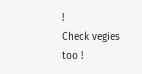!
Check vegies too !